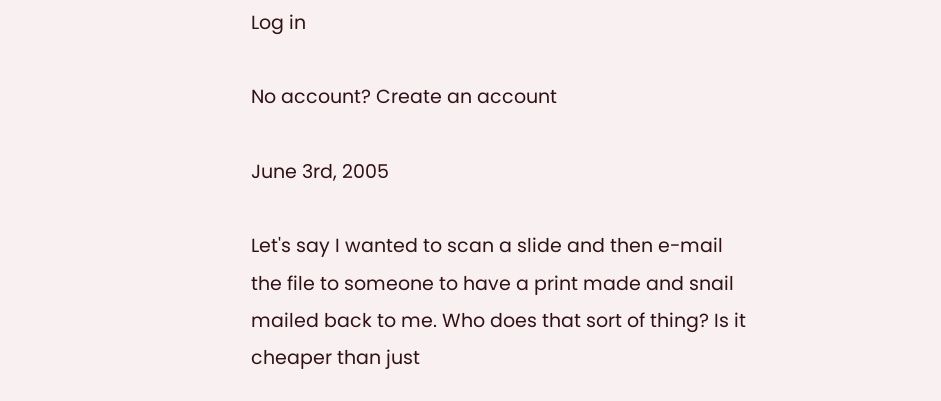Log in

No account? Create an account

June 3rd, 2005

Let's say I wanted to scan a slide and then e-mail the file to someone to have a print made and snail mailed back to me. Who does that sort of thing? Is it cheaper than just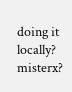doing it locally? misterx?